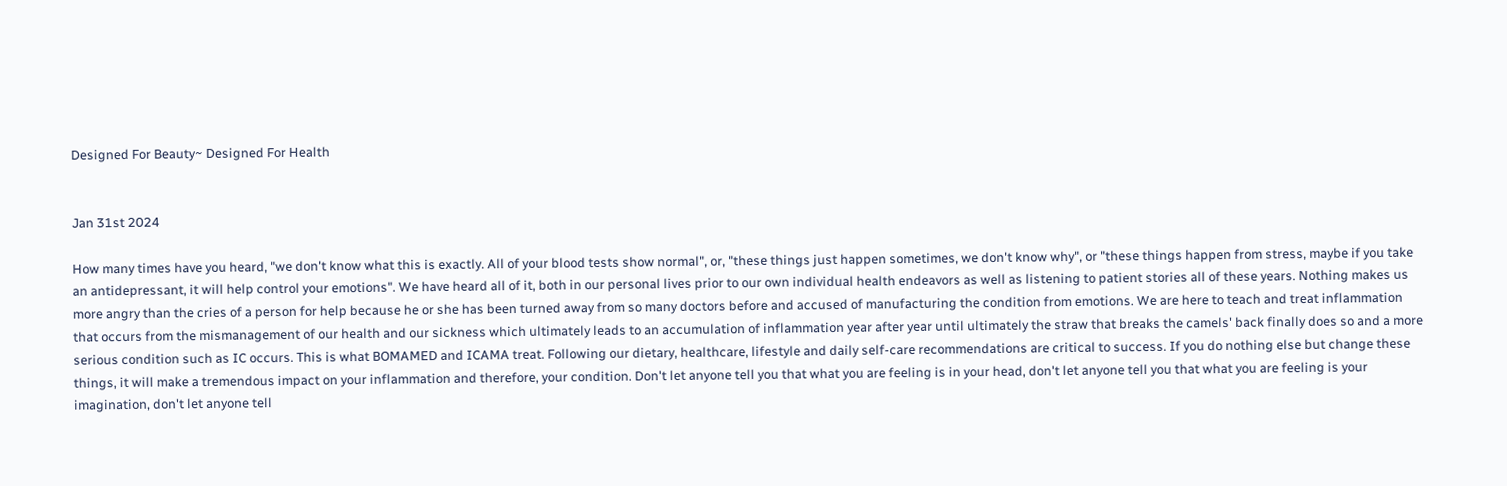Designed For Beauty~ Designed For Health


Jan 31st 2024

How many times have you heard, "we don't know what this is exactly. All of your blood tests show normal", or, "these things just happen sometimes, we don't know why", or "these things happen from stress, maybe if you take an antidepressant, it will help control your emotions". We have heard all of it, both in our personal lives prior to our own individual health endeavors as well as listening to patient stories all of these years. Nothing makes us more angry than the cries of a person for help because he or she has been turned away from so many doctors before and accused of manufacturing the condition from emotions. We are here to teach and treat inflammation that occurs from the mismanagement of our health and our sickness which ultimately leads to an accumulation of inflammation year after year until ultimately the straw that breaks the camels' back finally does so and a more serious condition such as IC occurs. This is what BOMAMED and ICAMA treat. Following our dietary, healthcare, lifestyle and daily self-care recommendations are critical to success. If you do nothing else but change these things, it will make a tremendous impact on your inflammation and therefore, your condition. Don't let anyone tell you that what you are feeling is in your head, don't let anyone tell you that what you are feeling is your imagination, don't let anyone tell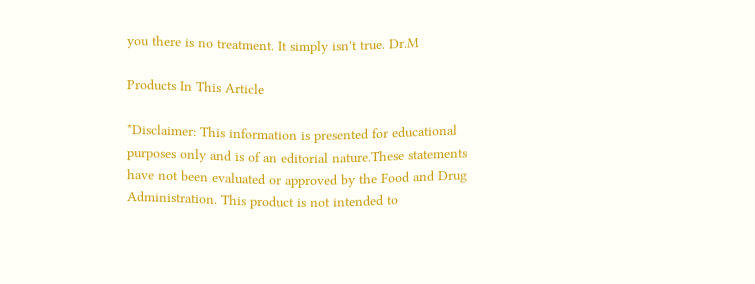you there is no treatment. It simply isn't true. Dr.M

Products In This Article

*Disclaimer: This information is presented for educational purposes only and is of an editorial nature.These statements have not been evaluated or approved by the Food and Drug Administration. This product is not intended to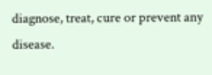diagnose, treat, cure or prevent any disease.